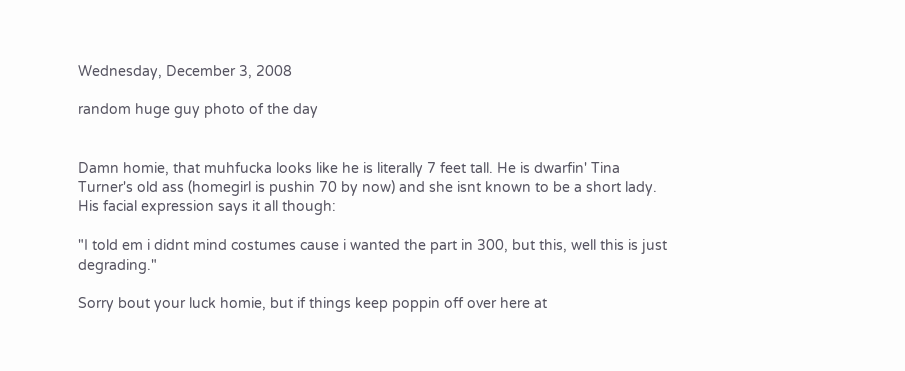Wednesday, December 3, 2008

random huge guy photo of the day


Damn homie, that muhfucka looks like he is literally 7 feet tall. He is dwarfin' Tina Turner's old ass (homegirl is pushin 70 by now) and she isnt known to be a short lady. His facial expression says it all though:

"I told em i didnt mind costumes cause i wanted the part in 300, but this, well this is just degrading."

Sorry bout your luck homie, but if things keep poppin off over here at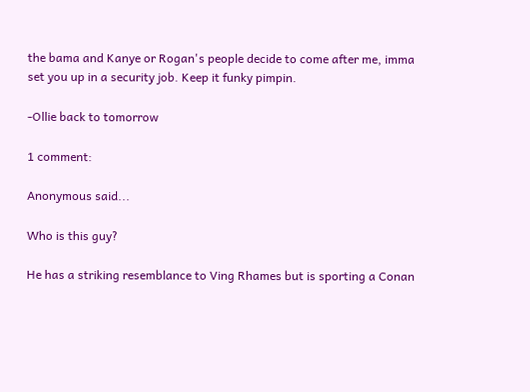the bama and Kanye or Rogan's people decide to come after me, imma set you up in a security job. Keep it funky pimpin.

-Ollie back to tomorrow

1 comment:

Anonymous said...

Who is this guy?

He has a striking resemblance to Ving Rhames but is sporting a Conan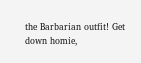the Barbarian outfit! Get down homie,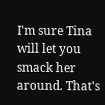I'm sure Tina will let you smack her around. That's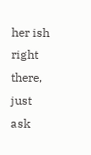her ish right there, just ask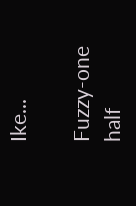Ike...

Fuzzy-one half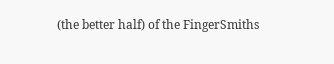(the better half) of the FingerSmiths